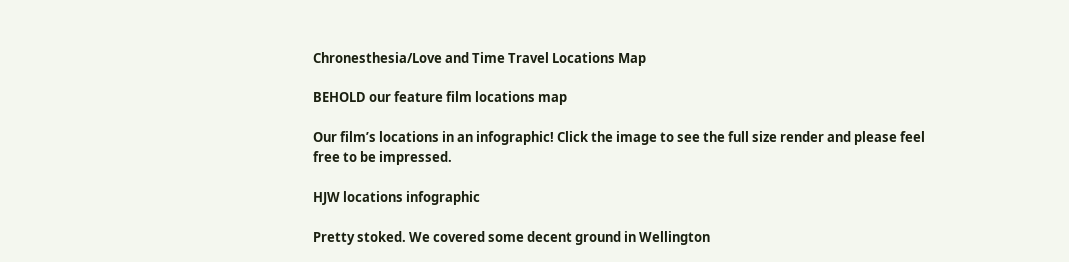Chronesthesia/Love and Time Travel Locations Map

BEHOLD our feature film locations map

Our film’s locations in an infographic! Click the image to see the full size render and please feel free to be impressed.

HJW locations infographic

Pretty stoked. We covered some decent ground in Wellington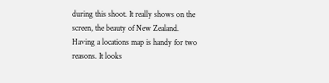during this shoot. It really shows on the screen, the beauty of New Zealand. Having a locations map is handy for two reasons. It looks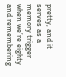pretty, and it serves as a memory trigger when we’re eighty and remembering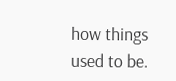how things used to be.